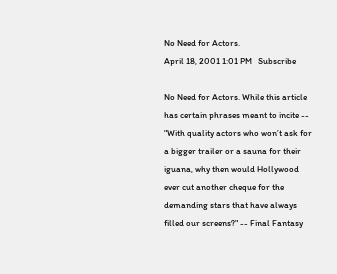No Need for Actors.
April 18, 2001 1:01 PM   Subscribe

No Need for Actors. While this article has certain phrases meant to incite -- "With quality actors who won’t ask for a bigger trailer or a sauna for their iguana, why then would Hollywood ever cut another cheque for the demanding stars that have always filled our screens?" -- Final Fantasy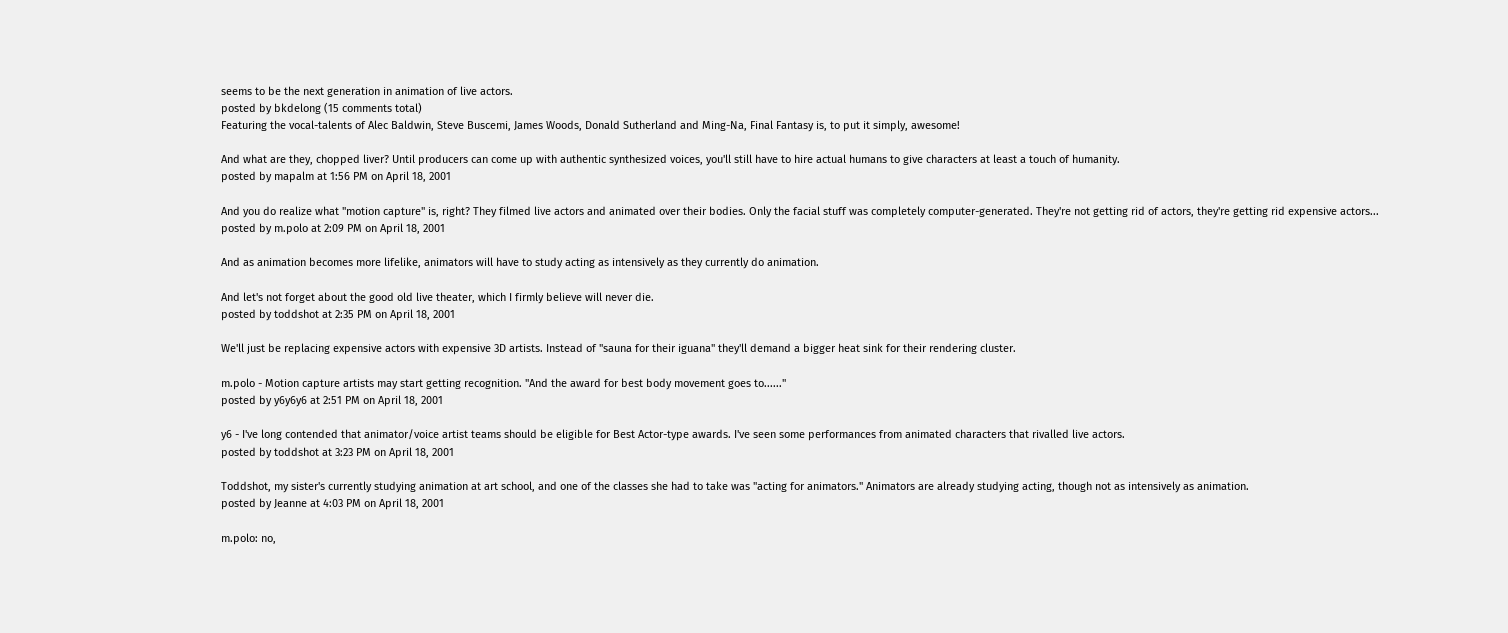seems to be the next generation in animation of live actors.
posted by bkdelong (15 comments total)
Featuring the vocal-talents of Alec Baldwin, Steve Buscemi, James Woods, Donald Sutherland and Ming-Na, Final Fantasy is, to put it simply, awesome!

And what are they, chopped liver? Until producers can come up with authentic synthesized voices, you'll still have to hire actual humans to give characters at least a touch of humanity.
posted by mapalm at 1:56 PM on April 18, 2001

And you do realize what "motion capture" is, right? They filmed live actors and animated over their bodies. Only the facial stuff was completely computer-generated. They're not getting rid of actors, they're getting rid expensive actors...
posted by m.polo at 2:09 PM on April 18, 2001

And as animation becomes more lifelike, animators will have to study acting as intensively as they currently do animation.

And let's not forget about the good old live theater, which I firmly believe will never die.
posted by toddshot at 2:35 PM on April 18, 2001

We'll just be replacing expensive actors with expensive 3D artists. Instead of "sauna for their iguana" they'll demand a bigger heat sink for their rendering cluster.

m.polo - Motion capture artists may start getting recognition. "And the award for best body movement goes to......"
posted by y6y6y6 at 2:51 PM on April 18, 2001

y6 - I've long contended that animator/voice artist teams should be eligible for Best Actor-type awards. I've seen some performances from animated characters that rivalled live actors.
posted by toddshot at 3:23 PM on April 18, 2001

Toddshot, my sister's currently studying animation at art school, and one of the classes she had to take was "acting for animators." Animators are already studying acting, though not as intensively as animation.
posted by Jeanne at 4:03 PM on April 18, 2001

m.polo: no,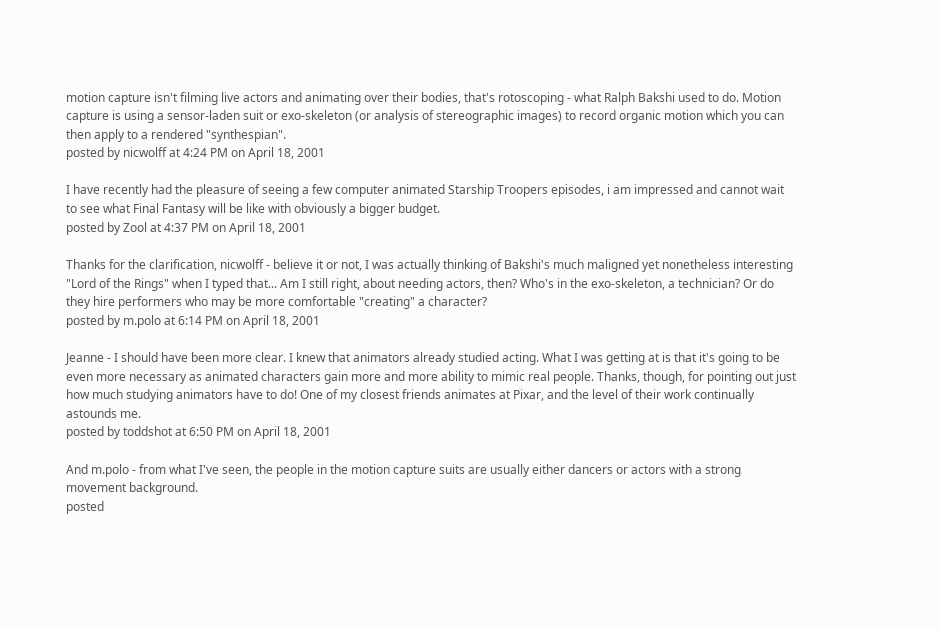motion capture isn't filming live actors and animating over their bodies, that's rotoscoping - what Ralph Bakshi used to do. Motion capture is using a sensor-laden suit or exo-skeleton (or analysis of stereographic images) to record organic motion which you can then apply to a rendered "synthespian".
posted by nicwolff at 4:24 PM on April 18, 2001

I have recently had the pleasure of seeing a few computer animated Starship Troopers episodes, i am impressed and cannot wait to see what Final Fantasy will be like with obviously a bigger budget.
posted by Zool at 4:37 PM on April 18, 2001

Thanks for the clarification, nicwolff - believe it or not, I was actually thinking of Bakshi's much maligned yet nonetheless interesting "Lord of the Rings" when I typed that... Am I still right, about needing actors, then? Who's in the exo-skeleton, a technician? Or do they hire performers who may be more comfortable "creating" a character?
posted by m.polo at 6:14 PM on April 18, 2001

Jeanne - I should have been more clear. I knew that animators already studied acting. What I was getting at is that it's going to be even more necessary as animated characters gain more and more ability to mimic real people. Thanks, though, for pointing out just how much studying animators have to do! One of my closest friends animates at Pixar, and the level of their work continually astounds me.
posted by toddshot at 6:50 PM on April 18, 2001

And m.polo - from what I've seen, the people in the motion capture suits are usually either dancers or actors with a strong movement background.
posted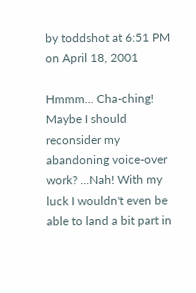by toddshot at 6:51 PM on April 18, 2001

Hmmm... Cha-ching! Maybe I should reconsider my abandoning voice-over work? ...Nah! With my luck I wouldn't even be able to land a bit part in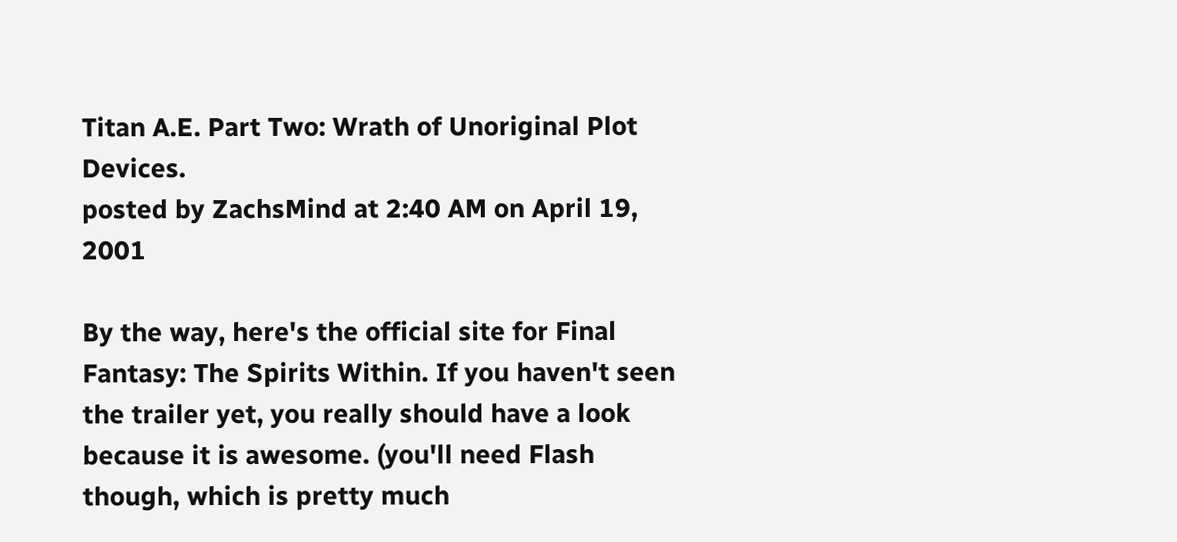Titan A.E. Part Two: Wrath of Unoriginal Plot Devices.
posted by ZachsMind at 2:40 AM on April 19, 2001

By the way, here's the official site for Final Fantasy: The Spirits Within. If you haven't seen the trailer yet, you really should have a look because it is awesome. (you'll need Flash though, which is pretty much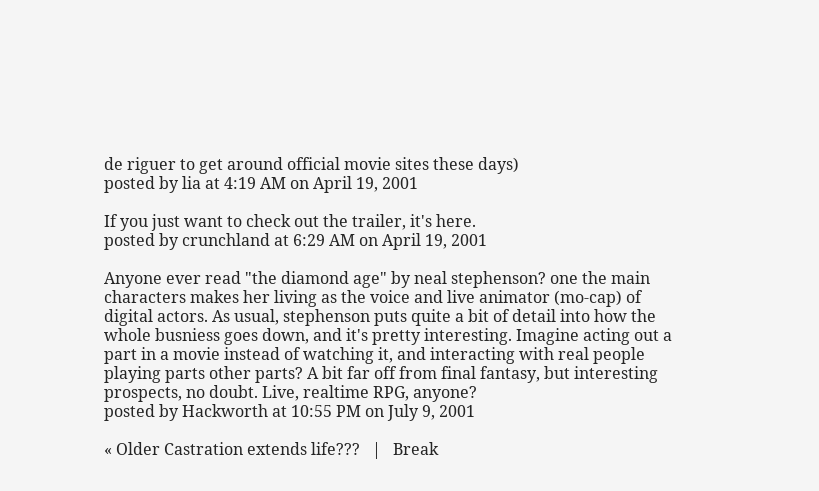de riguer to get around official movie sites these days)
posted by lia at 4:19 AM on April 19, 2001

If you just want to check out the trailer, it's here.
posted by crunchland at 6:29 AM on April 19, 2001

Anyone ever read "the diamond age" by neal stephenson? one the main characters makes her living as the voice and live animator (mo-cap) of digital actors. As usual, stephenson puts quite a bit of detail into how the whole busniess goes down, and it's pretty interesting. Imagine acting out a part in a movie instead of watching it, and interacting with real people playing parts other parts? A bit far off from final fantasy, but interesting prospects, no doubt. Live, realtime RPG, anyone?
posted by Hackworth at 10:55 PM on July 9, 2001

« Older Castration extends life???   |   Break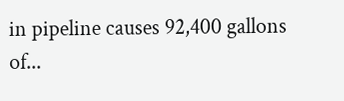in pipeline causes 92,400 gallons of...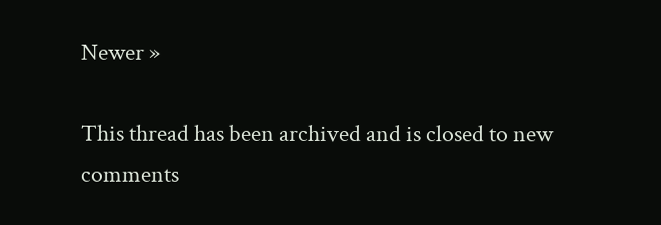Newer »

This thread has been archived and is closed to new comments